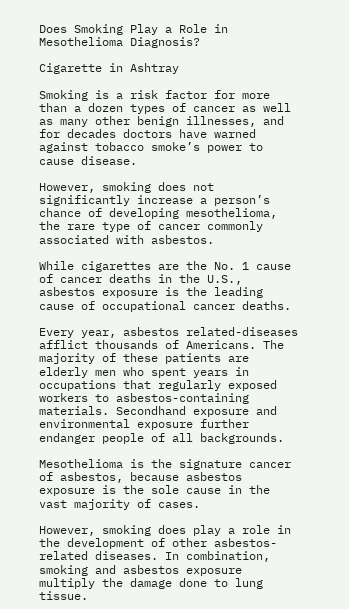Does Smoking Play a Role in Mesothelioma Diagnosis?

Cigarette in Ashtray

Smoking is a risk factor for more than a dozen types of cancer as well as many other benign illnesses, and for decades doctors have warned against tobacco smoke’s power to cause disease.

However, smoking does not significantly increase a person’s chance of developing mesothelioma, the rare type of cancer commonly associated with asbestos.

While cigarettes are the No. 1 cause of cancer deaths in the U.S., asbestos exposure is the leading cause of occupational cancer deaths.

Every year, asbestos related-diseases afflict thousands of Americans. The majority of these patients are elderly men who spent years in occupations that regularly exposed workers to asbestos-containing materials. Secondhand exposure and environmental exposure further endanger people of all backgrounds.

Mesothelioma is the signature cancer of asbestos, because asbestos exposure is the sole cause in the vast majority of cases.

However, smoking does play a role in the development of other asbestos-related diseases. In combination, smoking and asbestos exposure multiply the damage done to lung tissue.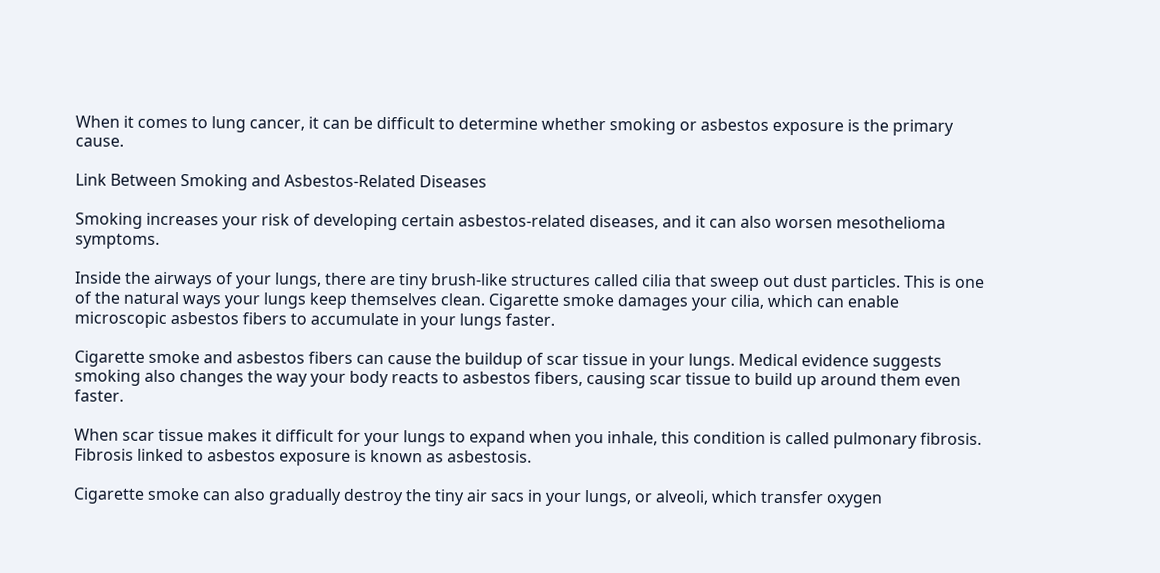When it comes to lung cancer, it can be difficult to determine whether smoking or asbestos exposure is the primary cause.

Link Between Smoking and Asbestos-Related Diseases

Smoking increases your risk of developing certain asbestos-related diseases, and it can also worsen mesothelioma symptoms.

Inside the airways of your lungs, there are tiny brush-like structures called cilia that sweep out dust particles. This is one of the natural ways your lungs keep themselves clean. Cigarette smoke damages your cilia, which can enable microscopic asbestos fibers to accumulate in your lungs faster.

Cigarette smoke and asbestos fibers can cause the buildup of scar tissue in your lungs. Medical evidence suggests smoking also changes the way your body reacts to asbestos fibers, causing scar tissue to build up around them even faster.

When scar tissue makes it difficult for your lungs to expand when you inhale, this condition is called pulmonary fibrosis. Fibrosis linked to asbestos exposure is known as asbestosis.

Cigarette smoke can also gradually destroy the tiny air sacs in your lungs, or alveoli, which transfer oxygen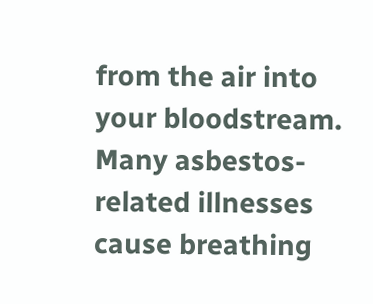from the air into your bloodstream. Many asbestos-related illnesses cause breathing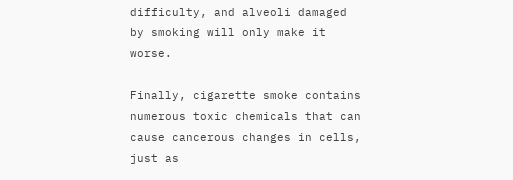difficulty, and alveoli damaged by smoking will only make it worse.

Finally, cigarette smoke contains numerous toxic chemicals that can cause cancerous changes in cells, just as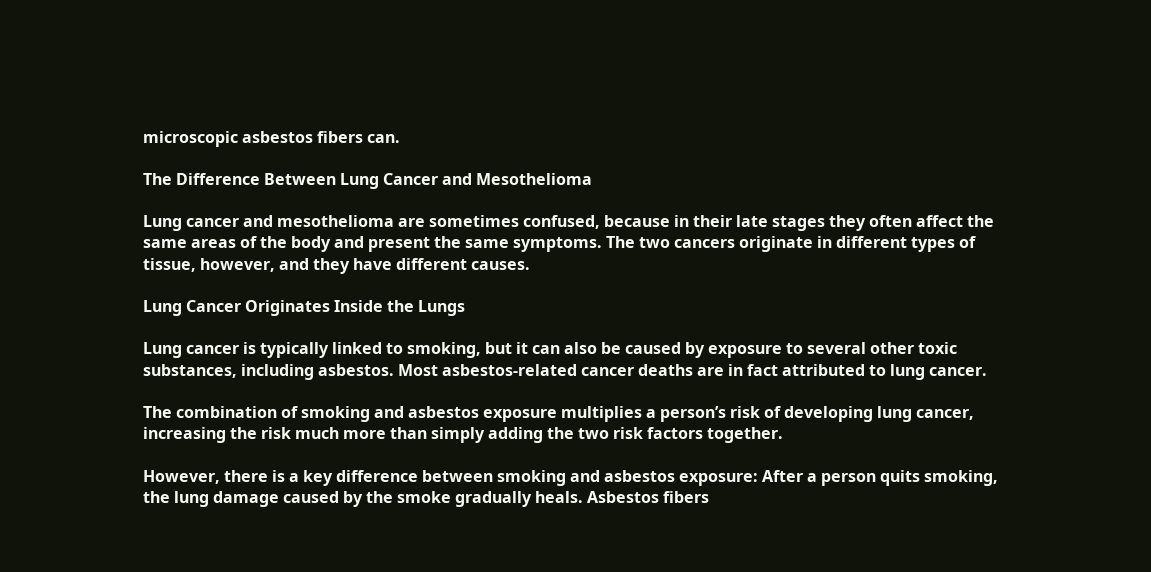microscopic asbestos fibers can.

The Difference Between Lung Cancer and Mesothelioma

Lung cancer and mesothelioma are sometimes confused, because in their late stages they often affect the same areas of the body and present the same symptoms. The two cancers originate in different types of tissue, however, and they have different causes.

Lung Cancer Originates Inside the Lungs

Lung cancer is typically linked to smoking, but it can also be caused by exposure to several other toxic substances, including asbestos. Most asbestos-related cancer deaths are in fact attributed to lung cancer.

The combination of smoking and asbestos exposure multiplies a person’s risk of developing lung cancer, increasing the risk much more than simply adding the two risk factors together.

However, there is a key difference between smoking and asbestos exposure: After a person quits smoking, the lung damage caused by the smoke gradually heals. Asbestos fibers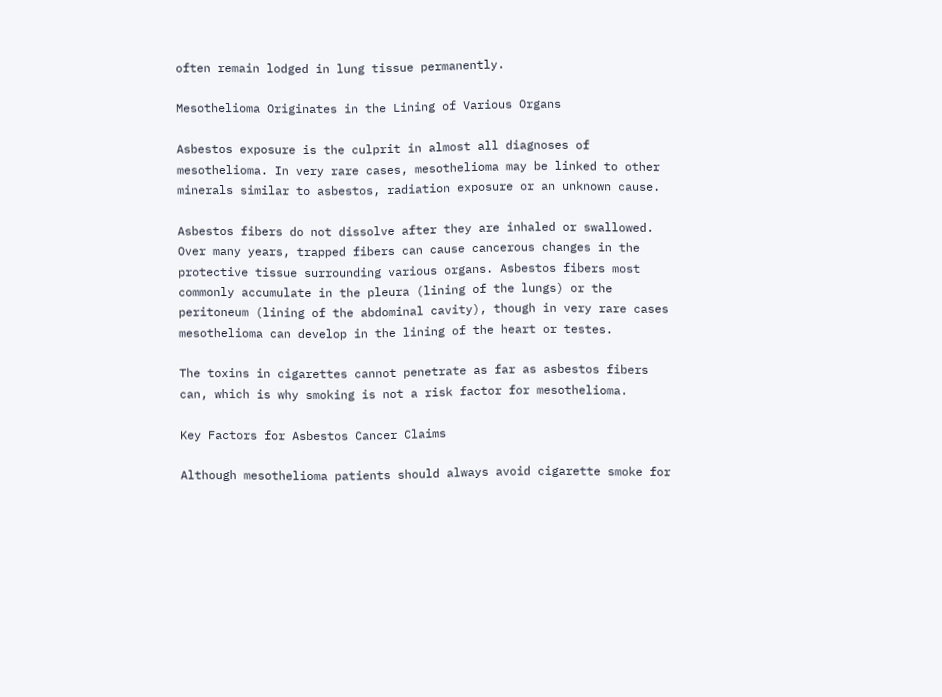often remain lodged in lung tissue permanently.

Mesothelioma Originates in the Lining of Various Organs

Asbestos exposure is the culprit in almost all diagnoses of mesothelioma. In very rare cases, mesothelioma may be linked to other minerals similar to asbestos, radiation exposure or an unknown cause.

Asbestos fibers do not dissolve after they are inhaled or swallowed. Over many years, trapped fibers can cause cancerous changes in the protective tissue surrounding various organs. Asbestos fibers most commonly accumulate in the pleura (lining of the lungs) or the peritoneum (lining of the abdominal cavity), though in very rare cases mesothelioma can develop in the lining of the heart or testes.

The toxins in cigarettes cannot penetrate as far as asbestos fibers can, which is why smoking is not a risk factor for mesothelioma.

Key Factors for Asbestos Cancer Claims

Although mesothelioma patients should always avoid cigarette smoke for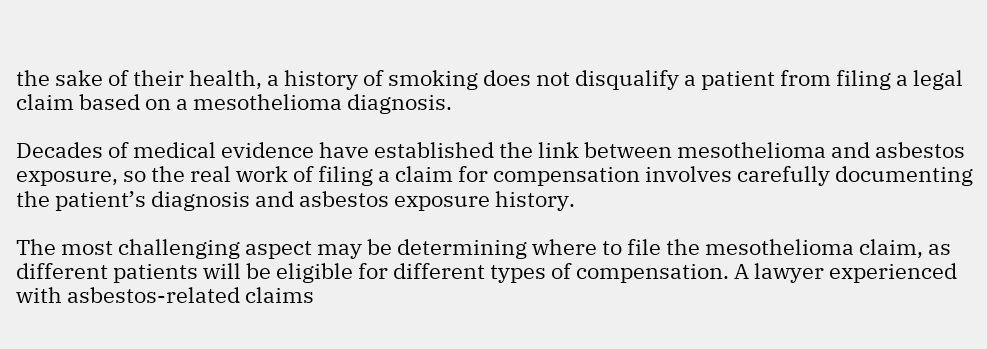the sake of their health, a history of smoking does not disqualify a patient from filing a legal claim based on a mesothelioma diagnosis.

Decades of medical evidence have established the link between mesothelioma and asbestos exposure, so the real work of filing a claim for compensation involves carefully documenting the patient’s diagnosis and asbestos exposure history.

The most challenging aspect may be determining where to file the mesothelioma claim, as different patients will be eligible for different types of compensation. A lawyer experienced with asbestos-related claims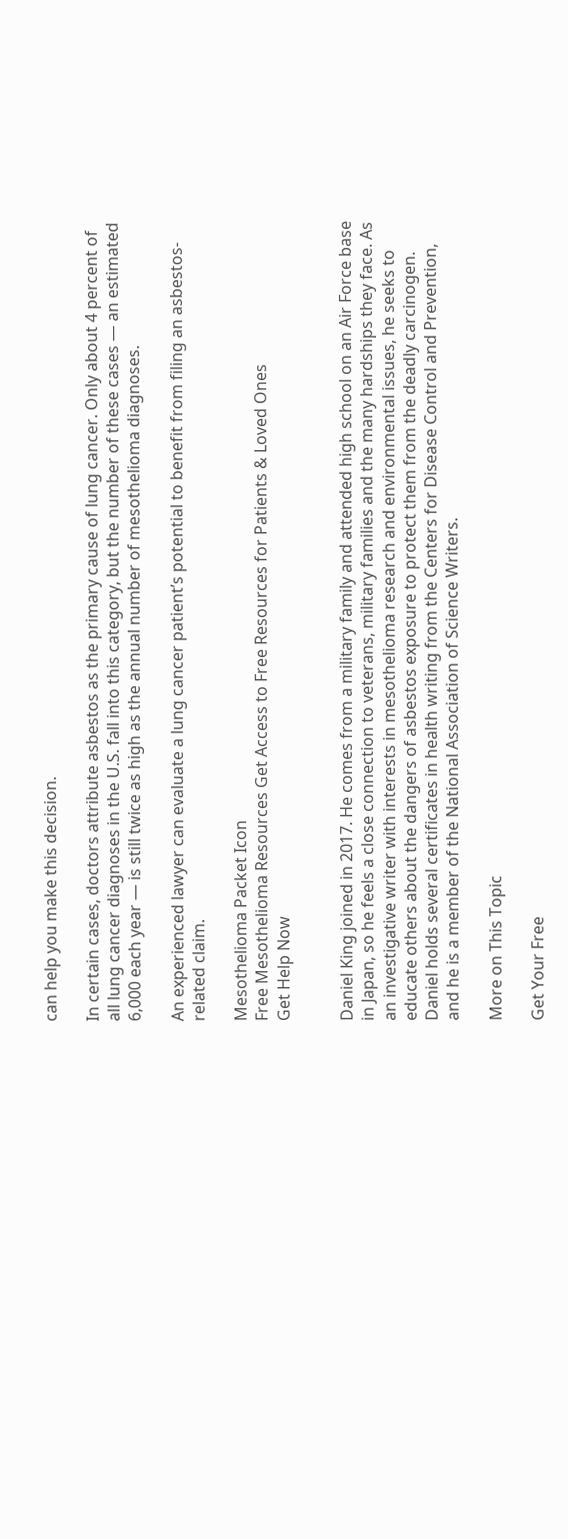can help you make this decision.

In certain cases, doctors attribute asbestos as the primary cause of lung cancer. Only about 4 percent of all lung cancer diagnoses in the U.S. fall into this category, but the number of these cases — an estimated 6,000 each year — is still twice as high as the annual number of mesothelioma diagnoses.

An experienced lawyer can evaluate a lung cancer patient’s potential to benefit from filing an asbestos-related claim.

Mesothelioma Packet Icon
Free Mesothelioma Resources Get Access to Free Resources for Patients & Loved Ones
Get Help Now


Daniel King joined in 2017. He comes from a military family and attended high school on an Air Force base in Japan, so he feels a close connection to veterans, military families and the many hardships they face. As an investigative writer with interests in mesothelioma research and environmental issues, he seeks to educate others about the dangers of asbestos exposure to protect them from the deadly carcinogen. Daniel holds several certificates in health writing from the Centers for Disease Control and Prevention, and he is a member of the National Association of Science Writers.

More on This Topic

Get Your Free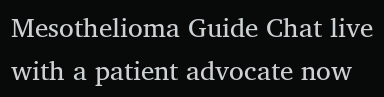Mesothelioma Guide Chat live with a patient advocate now